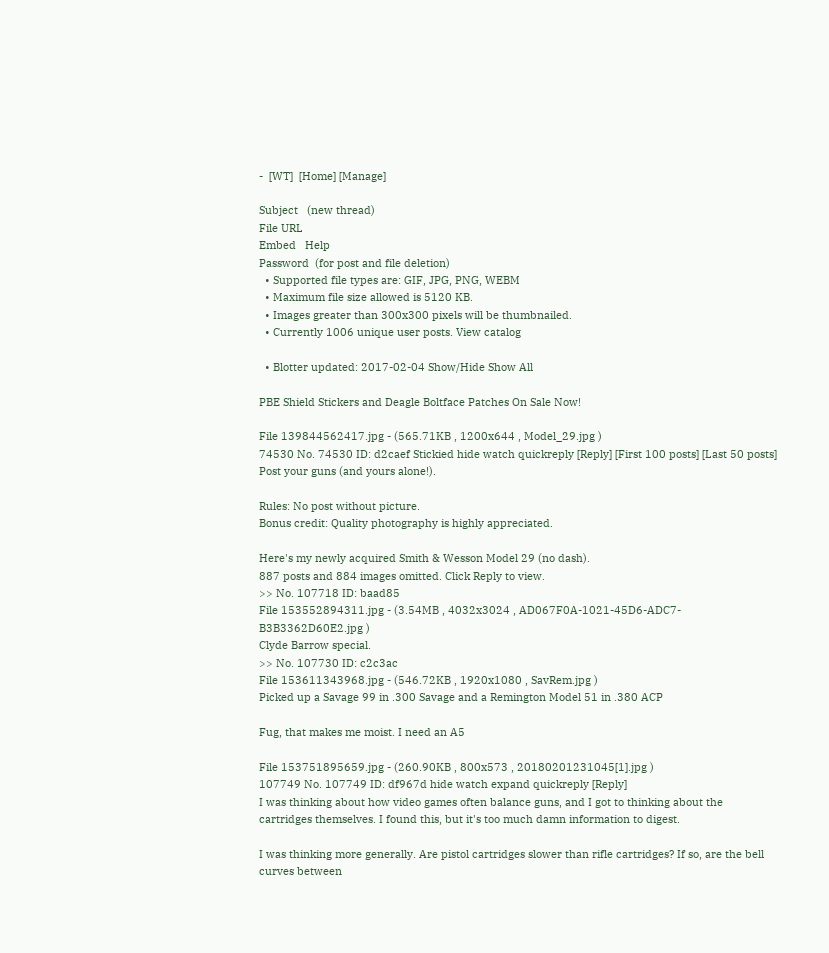-  [WT]  [Home] [Manage]

Subject   (new thread)
File URL
Embed   Help
Password  (for post and file deletion)
  • Supported file types are: GIF, JPG, PNG, WEBM
  • Maximum file size allowed is 5120 KB.
  • Images greater than 300x300 pixels will be thumbnailed.
  • Currently 1006 unique user posts. View catalog

  • Blotter updated: 2017-02-04 Show/Hide Show All

PBE Shield Stickers and Deagle Boltface Patches On Sale Now!

File 139844562417.jpg - (565.71KB , 1200x644 , Model_29.jpg )
74530 No. 74530 ID: d2caef Stickied hide watch quickreply [Reply] [First 100 posts] [Last 50 posts]
Post your guns (and yours alone!).

Rules: No post without picture.
Bonus credit: Quality photography is highly appreciated.

Here's my newly acquired Smith & Wesson Model 29 (no dash).
887 posts and 884 images omitted. Click Reply to view.
>> No. 107718 ID: baad85
File 153552894311.jpg - (3.54MB , 4032x3024 , AD067F0A-1021-45D6-ADC7-B3B3362D60E2.jpg )
Clyde Barrow special.
>> No. 107730 ID: c2c3ac
File 153611343968.jpg - (546.72KB , 1920x1080 , SavRem.jpg )
Picked up a Savage 99 in .300 Savage and a Remington Model 51 in .380 ACP

Fug, that makes me moist. I need an A5

File 153751895659.jpg - (260.90KB , 800x573 , 20180201231045[1].jpg )
107749 No. 107749 ID: df967d hide watch expand quickreply [Reply]
I was thinking about how video games often balance guns, and I got to thinking about the cartridges themselves. I found this, but it's too much damn information to digest.

I was thinking more generally. Are pistol cartridges slower than rifle cartridges? If so, are the bell curves between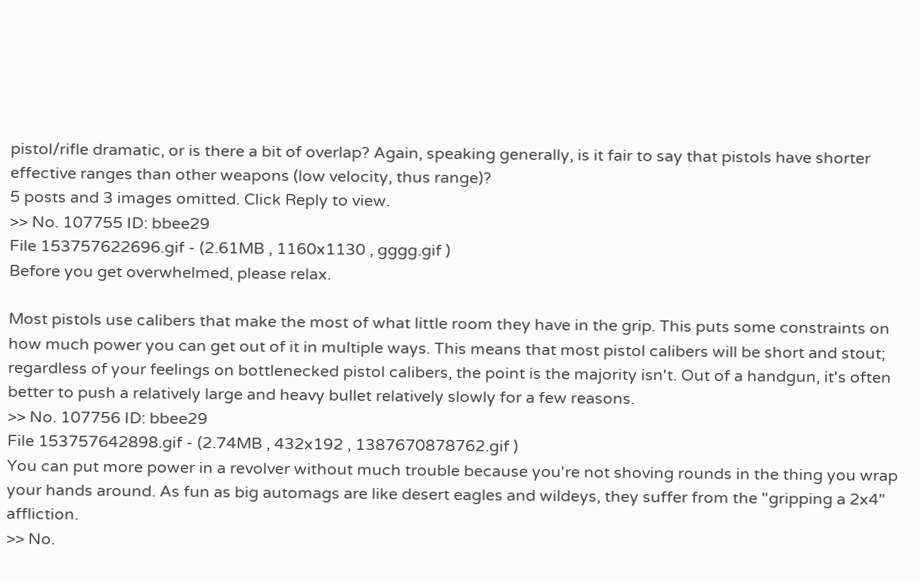pistol/rifle dramatic, or is there a bit of overlap? Again, speaking generally, is it fair to say that pistols have shorter effective ranges than other weapons (low velocity, thus range)?
5 posts and 3 images omitted. Click Reply to view.
>> No. 107755 ID: bbee29
File 153757622696.gif - (2.61MB , 1160x1130 , gggg.gif )
Before you get overwhelmed, please relax.

Most pistols use calibers that make the most of what little room they have in the grip. This puts some constraints on how much power you can get out of it in multiple ways. This means that most pistol calibers will be short and stout; regardless of your feelings on bottlenecked pistol calibers, the point is the majority isn't. Out of a handgun, it's often better to push a relatively large and heavy bullet relatively slowly for a few reasons.
>> No. 107756 ID: bbee29
File 153757642898.gif - (2.74MB , 432x192 , 1387670878762.gif )
You can put more power in a revolver without much trouble because you're not shoving rounds in the thing you wrap your hands around. As fun as big automags are like desert eagles and wildeys, they suffer from the "gripping a 2x4" affliction.
>> No.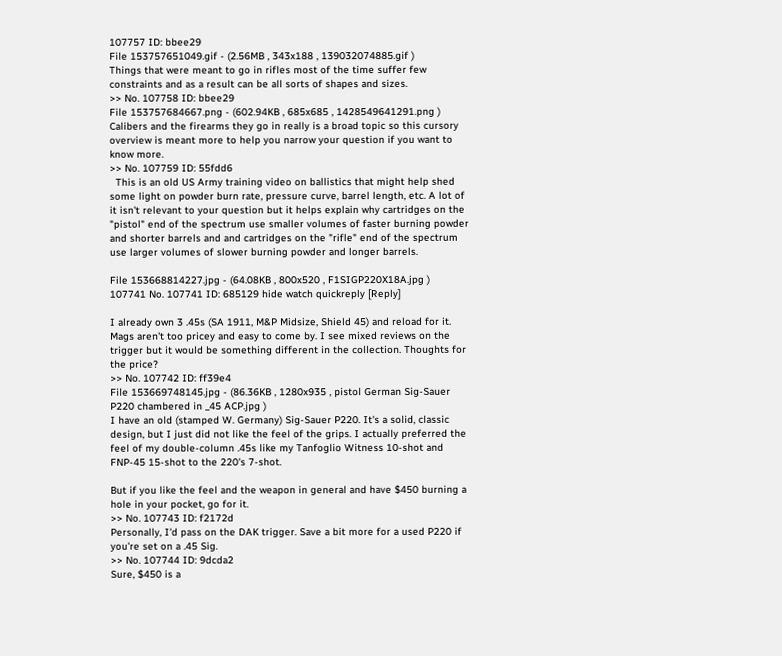107757 ID: bbee29
File 153757651049.gif - (2.56MB , 343x188 , 139032074885.gif )
Things that were meant to go in rifles most of the time suffer few constraints and as a result can be all sorts of shapes and sizes.
>> No. 107758 ID: bbee29
File 153757684667.png - (602.94KB , 685x685 , 1428549641291.png )
Calibers and the firearms they go in really is a broad topic so this cursory overview is meant more to help you narrow your question if you want to know more.
>> No. 107759 ID: 55fdd6
  This is an old US Army training video on ballistics that might help shed some light on powder burn rate, pressure curve, barrel length, etc. A lot of it isn't relevant to your question but it helps explain why cartridges on the "pistol" end of the spectrum use smaller volumes of faster burning powder and shorter barrels and and cartridges on the "rifle" end of the spectrum use larger volumes of slower burning powder and longer barrels.

File 153668814227.jpg - (64.08KB , 800x520 , F1SIGP220X18A.jpg )
107741 No. 107741 ID: 685129 hide watch quickreply [Reply]

I already own 3 .45s (SA 1911, M&P Midsize, Shield 45) and reload for it. Mags aren't too pricey and easy to come by. I see mixed reviews on the trigger but it would be something different in the collection. Thoughts for the price?
>> No. 107742 ID: ff39e4
File 153669748145.jpg - (86.36KB , 1280x935 , pistol German Sig-Sauer P220 chambered in _45 ACP.jpg )
I have an old (stamped W. Germany) Sig-Sauer P220. It's a solid, classic design, but I just did not like the feel of the grips. I actually preferred the feel of my double-column .45s like my Tanfoglio Witness 10-shot and FNP-45 15-shot to the 220's 7-shot.

But if you like the feel and the weapon in general and have $450 burning a hole in your pocket, go for it.
>> No. 107743 ID: f2172d
Personally, I'd pass on the DAK trigger. Save a bit more for a used P220 if you're set on a .45 Sig.
>> No. 107744 ID: 9dcda2
Sure, $450 is a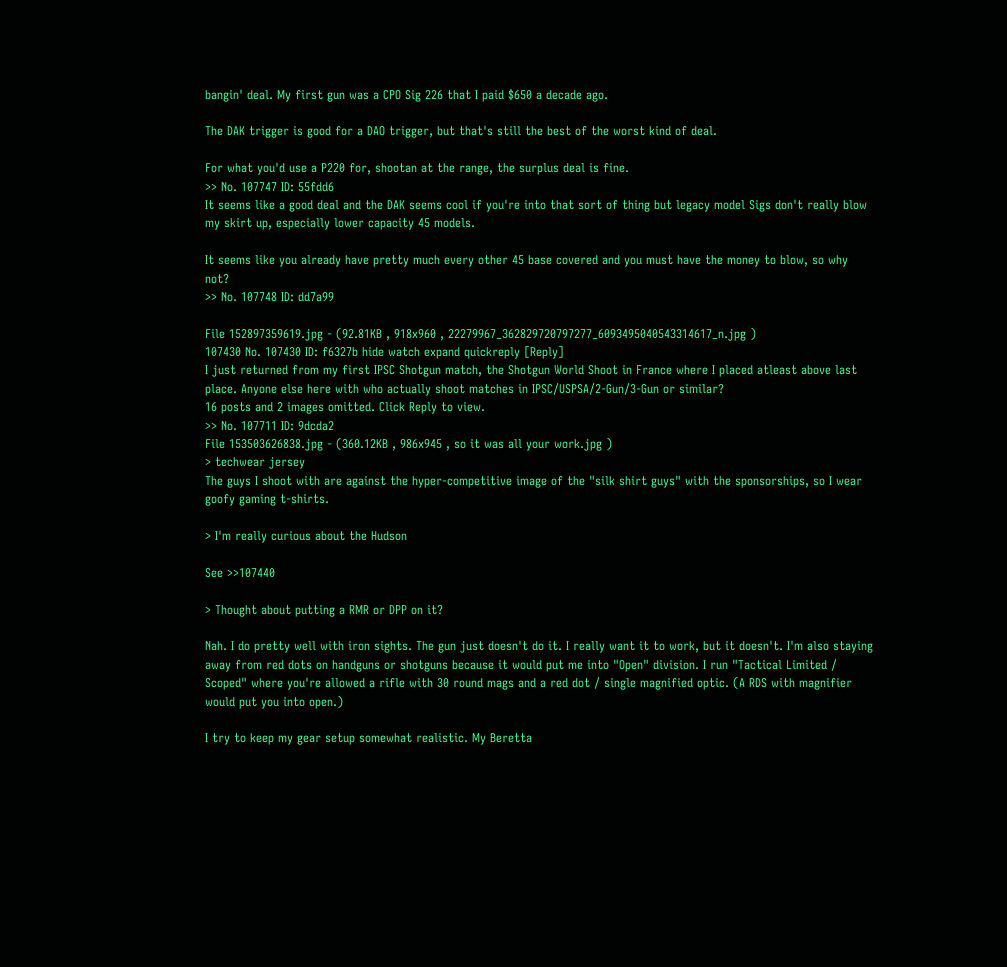bangin' deal. My first gun was a CPO Sig 226 that I paid $650 a decade ago.

The DAK trigger is good for a DAO trigger, but that's still the best of the worst kind of deal.

For what you'd use a P220 for, shootan at the range, the surplus deal is fine.
>> No. 107747 ID: 55fdd6
It seems like a good deal and the DAK seems cool if you're into that sort of thing but legacy model Sigs don't really blow my skirt up, especially lower capacity 45 models.

It seems like you already have pretty much every other 45 base covered and you must have the money to blow, so why not?
>> No. 107748 ID: dd7a99

File 152897359619.jpg - (92.81KB , 918x960 , 22279967_362829720797277_6093495040543314617_n.jpg )
107430 No. 107430 ID: f6327b hide watch expand quickreply [Reply]
I just returned from my first IPSC Shotgun match, the Shotgun World Shoot in France where I placed atleast above last place. Anyone else here with who actually shoot matches in IPSC/USPSA/2-Gun/3-Gun or similar?
16 posts and 2 images omitted. Click Reply to view.
>> No. 107711 ID: 9dcda2
File 153503626838.jpg - (360.12KB , 986x945 , so it was all your work.jpg )
> techwear jersey
The guys I shoot with are against the hyper-competitive image of the "silk shirt guys" with the sponsorships, so I wear goofy gaming t-shirts.

> I'm really curious about the Hudson

See >>107440

> Thought about putting a RMR or DPP on it?

Nah. I do pretty well with iron sights. The gun just doesn't do it. I really want it to work, but it doesn't. I'm also staying away from red dots on handguns or shotguns because it would put me into "Open" division. I run "Tactical Limited / Scoped" where you're allowed a rifle with 30 round mags and a red dot / single magnified optic. (A RDS with magnifier would put you into open.)

I try to keep my gear setup somewhat realistic. My Beretta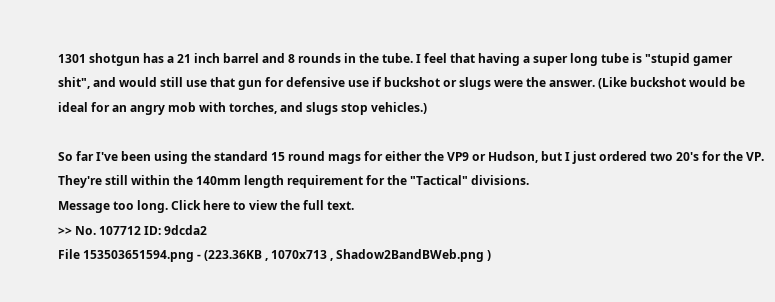1301 shotgun has a 21 inch barrel and 8 rounds in the tube. I feel that having a super long tube is "stupid gamer shit", and would still use that gun for defensive use if buckshot or slugs were the answer. (Like buckshot would be ideal for an angry mob with torches, and slugs stop vehicles.)

So far I've been using the standard 15 round mags for either the VP9 or Hudson, but I just ordered two 20's for the VP. They're still within the 140mm length requirement for the "Tactical" divisions.
Message too long. Click here to view the full text.
>> No. 107712 ID: 9dcda2
File 153503651594.png - (223.36KB , 1070x713 , Shadow2BandBWeb.png )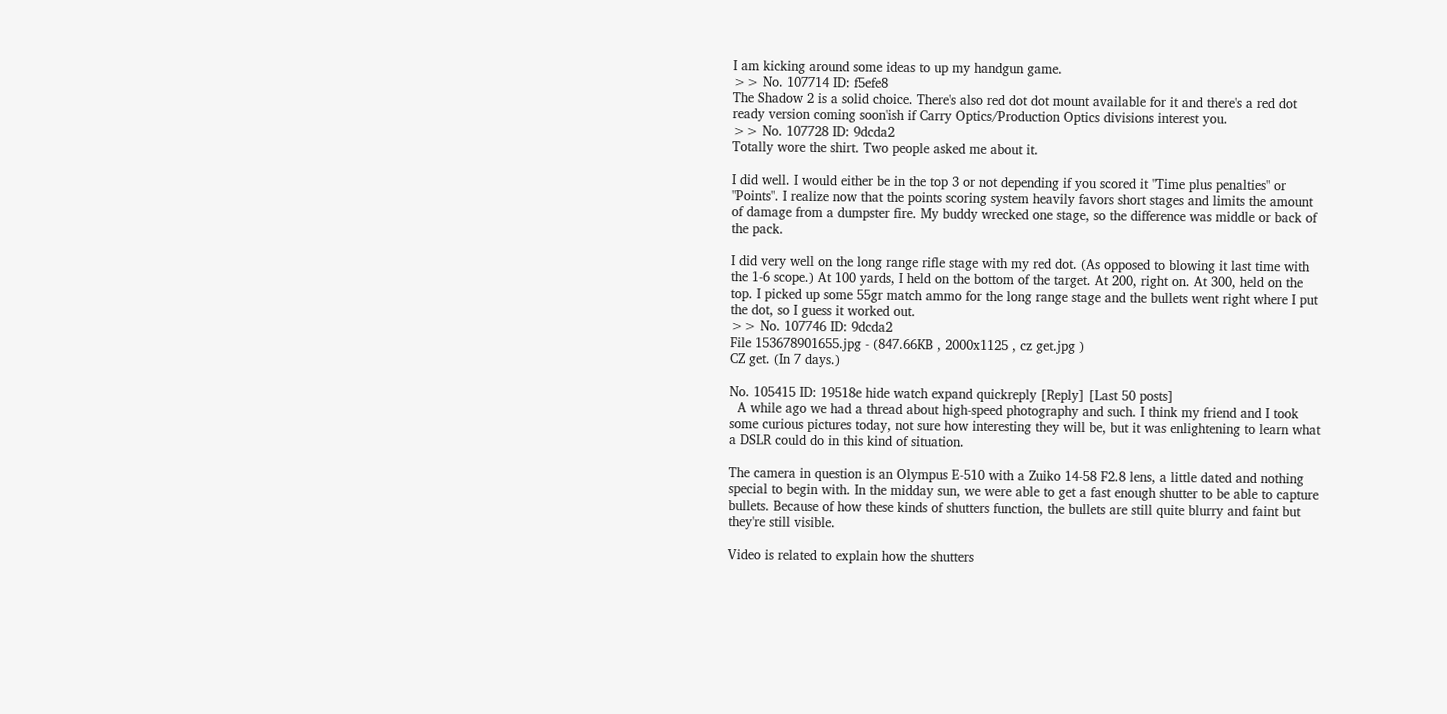I am kicking around some ideas to up my handgun game.
>> No. 107714 ID: f5efe8
The Shadow 2 is a solid choice. There's also red dot dot mount available for it and there's a red dot ready version coming soon'ish if Carry Optics/Production Optics divisions interest you.
>> No. 107728 ID: 9dcda2
Totally wore the shirt. Two people asked me about it.

I did well. I would either be in the top 3 or not depending if you scored it "Time plus penalties" or "Points". I realize now that the points scoring system heavily favors short stages and limits the amount of damage from a dumpster fire. My buddy wrecked one stage, so the difference was middle or back of the pack.

I did very well on the long range rifle stage with my red dot. (As opposed to blowing it last time with the 1-6 scope.) At 100 yards, I held on the bottom of the target. At 200, right on. At 300, held on the top. I picked up some 55gr match ammo for the long range stage and the bullets went right where I put the dot, so I guess it worked out.
>> No. 107746 ID: 9dcda2
File 153678901655.jpg - (847.66KB , 2000x1125 , cz get.jpg )
CZ get. (In 7 days.)

No. 105415 ID: 19518e hide watch expand quickreply [Reply] [Last 50 posts]
  A while ago we had a thread about high-speed photography and such. I think my friend and I took some curious pictures today, not sure how interesting they will be, but it was enlightening to learn what a DSLR could do in this kind of situation.

The camera in question is an Olympus E-510 with a Zuiko 14-58 F2.8 lens, a little dated and nothing special to begin with. In the midday sun, we were able to get a fast enough shutter to be able to capture bullets. Because of how these kinds of shutters function, the bullets are still quite blurry and faint but they're still visible.

Video is related to explain how the shutters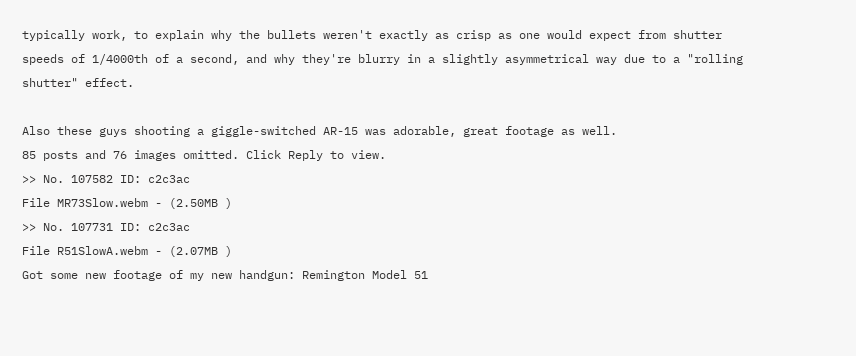typically work, to explain why the bullets weren't exactly as crisp as one would expect from shutter speeds of 1/4000th of a second, and why they're blurry in a slightly asymmetrical way due to a "rolling shutter" effect.

Also these guys shooting a giggle-switched AR-15 was adorable, great footage as well.
85 posts and 76 images omitted. Click Reply to view.
>> No. 107582 ID: c2c3ac
File MR73Slow.webm - (2.50MB )
>> No. 107731 ID: c2c3ac
File R51SlowA.webm - (2.07MB )
Got some new footage of my new handgun: Remington Model 51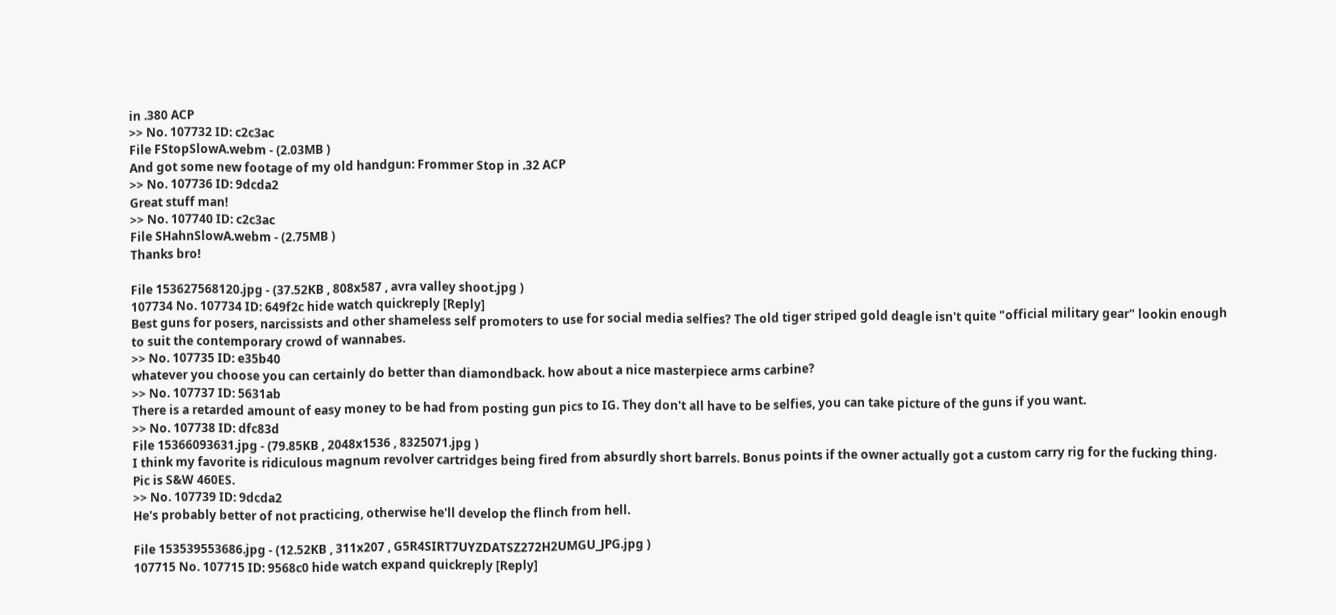in .380 ACP
>> No. 107732 ID: c2c3ac
File FStopSlowA.webm - (2.03MB )
And got some new footage of my old handgun: Frommer Stop in .32 ACP
>> No. 107736 ID: 9dcda2
Great stuff man!
>> No. 107740 ID: c2c3ac
File SHahnSlowA.webm - (2.75MB )
Thanks bro!

File 153627568120.jpg - (37.52KB , 808x587 , avra valley shoot.jpg )
107734 No. 107734 ID: 649f2c hide watch quickreply [Reply]
Best guns for posers, narcissists and other shameless self promoters to use for social media selfies? The old tiger striped gold deagle isn't quite "official military gear" lookin enough to suit the contemporary crowd of wannabes.
>> No. 107735 ID: e35b40
whatever you choose you can certainly do better than diamondback. how about a nice masterpiece arms carbine?
>> No. 107737 ID: 5631ab
There is a retarded amount of easy money to be had from posting gun pics to IG. They don't all have to be selfies, you can take picture of the guns if you want.
>> No. 107738 ID: dfc83d
File 15366093631.jpg - (79.85KB , 2048x1536 , 8325071.jpg )
I think my favorite is ridiculous magnum revolver cartridges being fired from absurdly short barrels. Bonus points if the owner actually got a custom carry rig for the fucking thing. Pic is S&W 460ES.
>> No. 107739 ID: 9dcda2
He's probably better of not practicing, otherwise he'll develop the flinch from hell.

File 153539553686.jpg - (12.52KB , 311x207 , G5R4SIRT7UYZDATSZ272H2UMGU_JPG.jpg )
107715 No. 107715 ID: 9568c0 hide watch expand quickreply [Reply]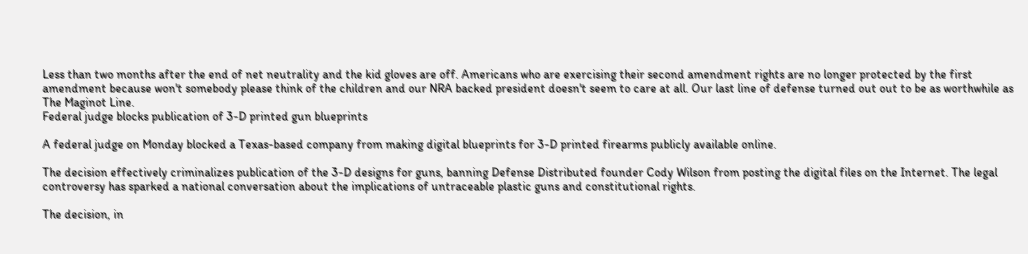Less than two months after the end of net neutrality and the kid gloves are off. Americans who are exercising their second amendment rights are no longer protected by the first amendment because won't somebody please think of the children and our NRA backed president doesn't seem to care at all. Our last line of defense turned out out to be as worthwhile as The Maginot Line.
Federal judge blocks publication of 3-D printed gun blueprints

A federal judge on Monday blocked a Texas-based company from making digital blueprints for 3-D printed firearms publicly available online.

The decision effectively criminalizes publication of the 3-D designs for guns, banning Defense Distributed founder Cody Wilson from posting the digital files on the Internet. The legal controversy has sparked a national conversation about the implications of untraceable plastic guns and constitutional rights.

The decision, in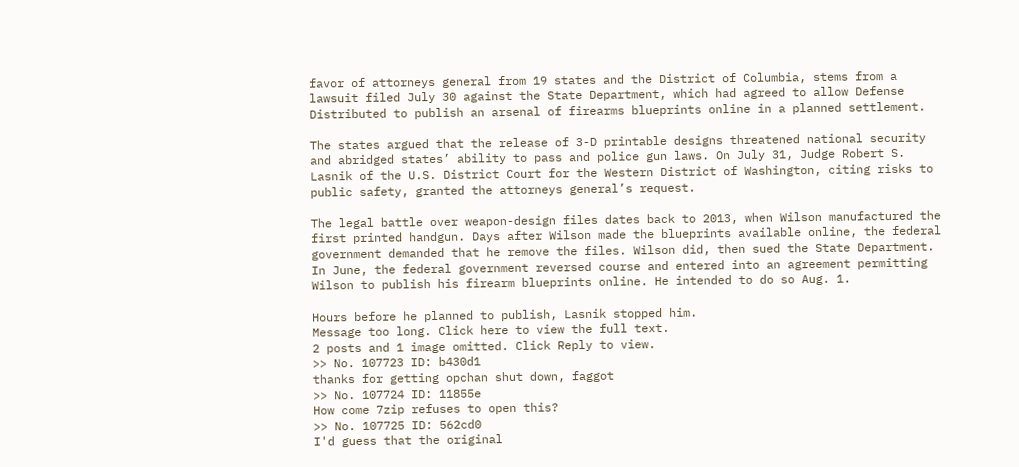favor of attorneys general from 19 states and the District of Columbia, stems from a lawsuit filed July 30 against the State Department, which had agreed to allow Defense Distributed to publish an arsenal of firearms blueprints online in a planned settlement.

The states argued that the release of 3-D printable designs threatened national security and abridged states’ ability to pass and police gun laws. On July 31, Judge Robert S. Lasnik of the U.S. District Court for the Western District of Washington, citing risks to public safety, granted the attorneys general’s request.

The legal battle over weapon-design files dates back to 2013, when Wilson manufactured the first printed handgun. Days after Wilson made the blueprints available online, the federal government demanded that he remove the files. Wilson did, then sued the State Department. In June, the federal government reversed course and entered into an agreement permitting Wilson to publish his firearm blueprints online. He intended to do so Aug. 1.

Hours before he planned to publish, Lasnik stopped him.
Message too long. Click here to view the full text.
2 posts and 1 image omitted. Click Reply to view.
>> No. 107723 ID: b430d1
thanks for getting opchan shut down, faggot
>> No. 107724 ID: 11855e
How come 7zip refuses to open this?
>> No. 107725 ID: 562cd0
I'd guess that the original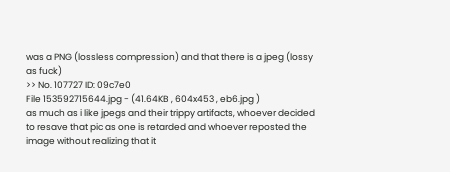was a PNG (lossless compression) and that there is a jpeg (lossy as fuck)
>> No. 107727 ID: 09c7e0
File 153592715644.jpg - (41.64KB , 604x453 , eb6.jpg )
as much as i like jpegs and their trippy artifacts, whoever decided to resave that pic as one is retarded and whoever reposted the image without realizing that it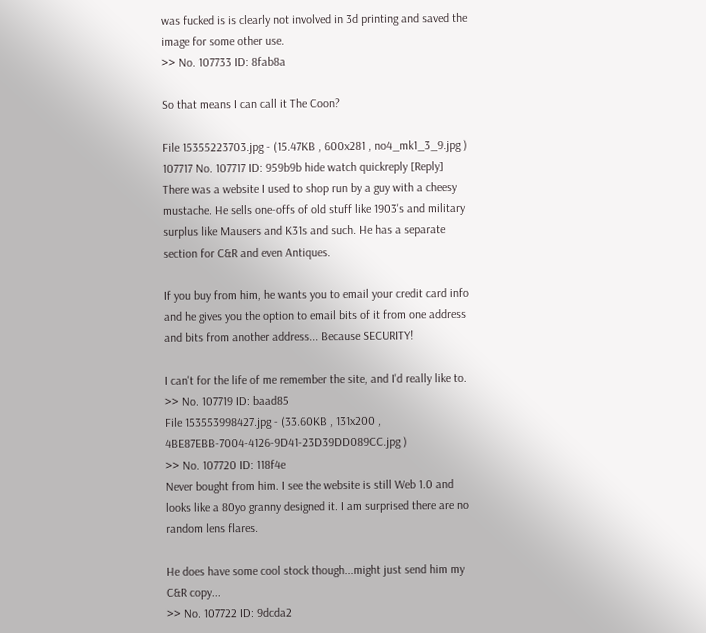was fucked is is clearly not involved in 3d printing and saved the image for some other use.
>> No. 107733 ID: 8fab8a

So that means I can call it The Coon?

File 15355223703.jpg - (15.47KB , 600x281 , no4_mk1_3_9.jpg )
107717 No. 107717 ID: 959b9b hide watch quickreply [Reply]
There was a website I used to shop run by a guy with a cheesy mustache. He sells one-offs of old stuff like 1903's and military surplus like Mausers and K31s and such. He has a separate section for C&R and even Antiques.

If you buy from him, he wants you to email your credit card info and he gives you the option to email bits of it from one address and bits from another address... Because SECURITY!

I can't for the life of me remember the site, and I'd really like to.
>> No. 107719 ID: baad85
File 153553998427.jpg - (33.60KB , 131x200 , 4BE87EBB-7004-4126-9D41-23D39DD089CC.jpg )
>> No. 107720 ID: 118f4e
Never bought from him. I see the website is still Web 1.0 and looks like a 80yo granny designed it. I am surprised there are no random lens flares.

He does have some cool stock though...might just send him my C&R copy...
>> No. 107722 ID: 9dcda2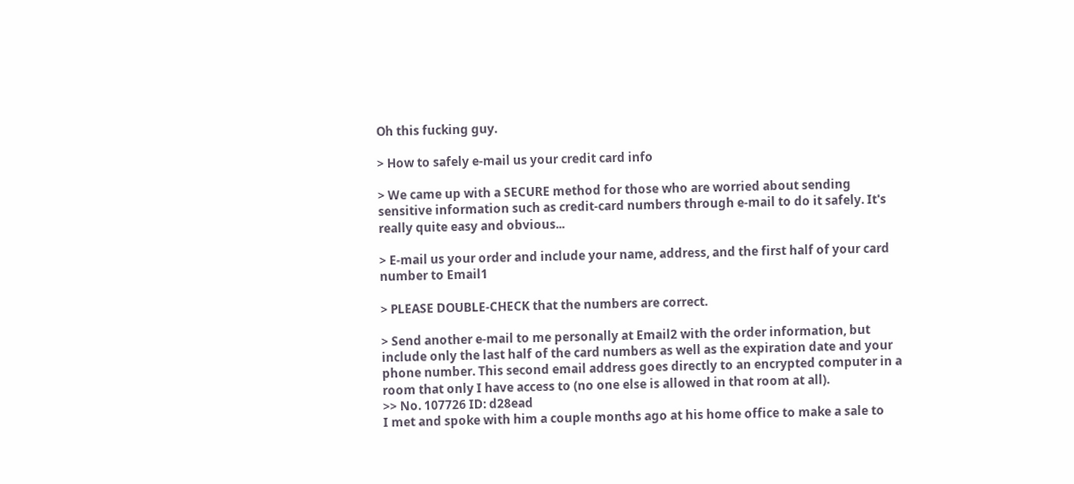Oh this fucking guy.

> How to safely e-mail us your credit card info

> We came up with a SECURE method for those who are worried about sending sensitive information such as credit-card numbers through e-mail to do it safely. It's really quite easy and obvious...

> E-mail us your order and include your name, address, and the first half of your card number to Email1

> PLEASE DOUBLE-CHECK that the numbers are correct.

> Send another e-mail to me personally at Email2 with the order information, but include only the last half of the card numbers as well as the expiration date and your phone number. This second email address goes directly to an encrypted computer in a room that only I have access to (no one else is allowed in that room at all).
>> No. 107726 ID: d28ead
I met and spoke with him a couple months ago at his home office to make a sale to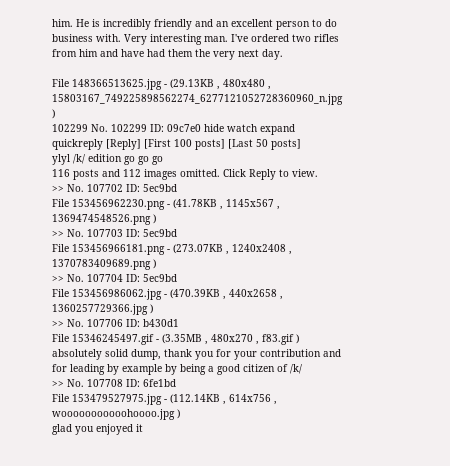him. He is incredibly friendly and an excellent person to do business with. Very interesting man. I've ordered two rifles from him and have had them the very next day.

File 148366513625.jpg - (29.13KB , 480x480 , 15803167_749225898562274_6277121052728360960_n.jpg )
102299 No. 102299 ID: 09c7e0 hide watch expand quickreply [Reply] [First 100 posts] [Last 50 posts]
ylyl /k/ edition go go go
116 posts and 112 images omitted. Click Reply to view.
>> No. 107702 ID: 5ec9bd
File 153456962230.png - (41.78KB , 1145x567 , 1369474548526.png )
>> No. 107703 ID: 5ec9bd
File 153456966181.png - (273.07KB , 1240x2408 , 1370783409689.png )
>> No. 107704 ID: 5ec9bd
File 153456986062.jpg - (470.39KB , 440x2658 , 1360257729366.jpg )
>> No. 107706 ID: b430d1
File 15346245497.gif - (3.35MB , 480x270 , f83.gif )
absolutely solid dump, thank you for your contribution and for leading by example by being a good citizen of /k/
>> No. 107708 ID: 6fe1bd
File 153479527975.jpg - (112.14KB , 614x756 , wooooooooooohoooo.jpg )
glad you enjoyed it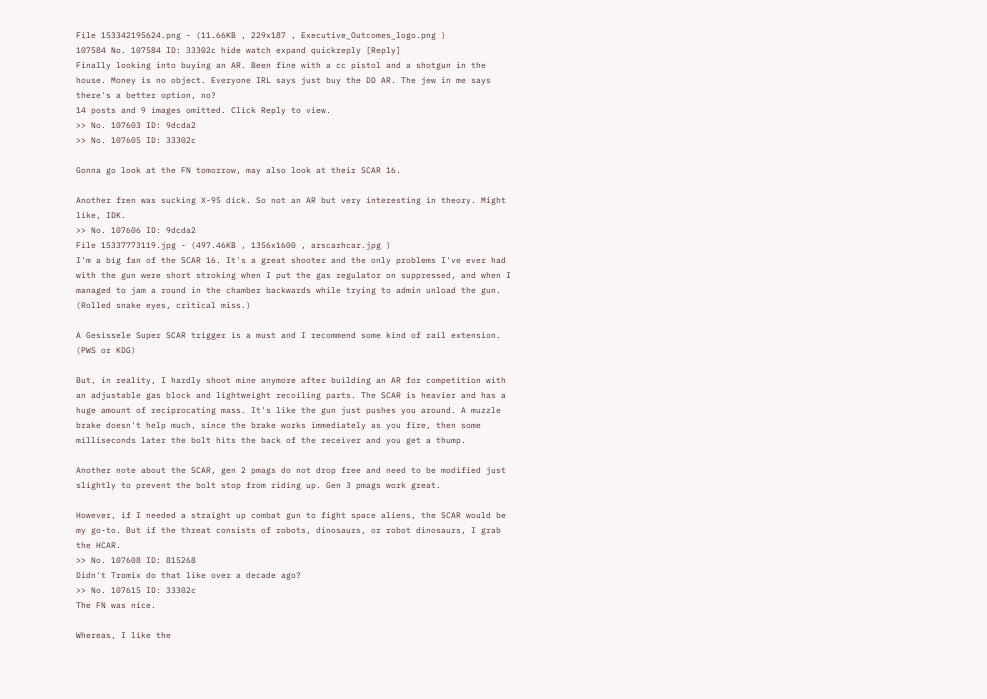File 153342195624.png - (11.66KB , 229x187 , Executive_Outcomes_logo.png )
107584 No. 107584 ID: 33302c hide watch expand quickreply [Reply]
Finally looking into buying an AR. Been fine with a cc pistol and a shotgun in the house. Money is no object. Everyone IRL says just buy the DD AR. The jew in me says there's a better option, no?
14 posts and 9 images omitted. Click Reply to view.
>> No. 107603 ID: 9dcda2
>> No. 107605 ID: 33302c

Gonna go look at the FN tomorrow, may also look at their SCAR 16.

Another fren was sucking X-95 dick. So not an AR but very interesting in theory. Might like, IDK.
>> No. 107606 ID: 9dcda2
File 15337773119.jpg - (497.46KB , 1356x1600 , arscarhcar.jpg )
I'm a big fan of the SCAR 16. It's a great shooter and the only problems I've ever had with the gun were short stroking when I put the gas regulator on suppressed, and when I managed to jam a round in the chamber backwards while trying to admin unload the gun. (Rolled snake eyes, critical miss.)

A Gesissele Super SCAR trigger is a must and I recommend some kind of rail extension. (PWS or KDG)

But, in reality, I hardly shoot mine anymore after building an AR for competition with an adjustable gas block and lightweight recoiling parts. The SCAR is heavier and has a huge amount of reciprocating mass. It's like the gun just pushes you around. A muzzle brake doesn't help much, since the brake works immediately as you fire, then some milliseconds later the bolt hits the back of the receiver and you get a thump.

Another note about the SCAR, gen 2 pmags do not drop free and need to be modified just slightly to prevent the bolt stop from riding up. Gen 3 pmags work great.

However, if I needed a straight up combat gun to fight space aliens, the SCAR would be my go-to. But if the threat consists of robots, dinosaurs, or robot dinosaurs, I grab the HCAR.
>> No. 107608 ID: 815268
Didn't Tromix do that like over a decade ago?
>> No. 107615 ID: 33302c
The FN was nice.

Whereas, I like the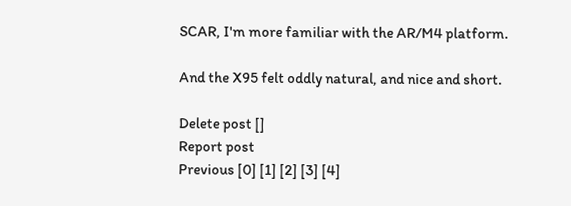SCAR, I'm more familiar with the AR/M4 platform.

And the X95 felt oddly natural, and nice and short.

Delete post []
Report post
Previous [0] [1] [2] [3] [4]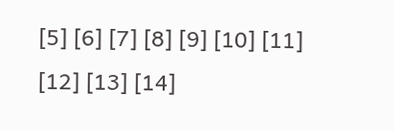[5] [6] [7] [8] [9] [10] [11] [12] [13] [14]